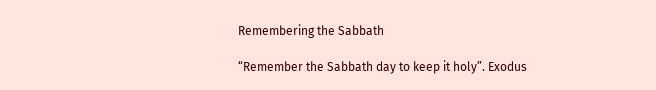Remembering the Sabbath

“Remember the Sabbath day to keep it holy”. Exodus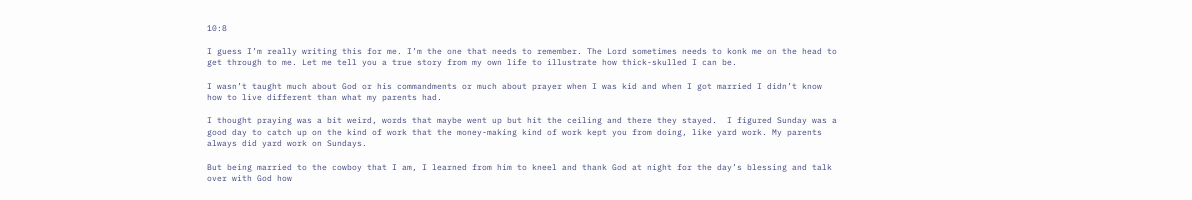10:8

I guess I’m really writing this for me. I’m the one that needs to remember. The Lord sometimes needs to konk me on the head to get through to me. Let me tell you a true story from my own life to illustrate how thick-skulled I can be.

I wasn’t taught much about God or his commandments or much about prayer when I was kid and when I got married I didn’t know how to live different than what my parents had.

I thought praying was a bit weird, words that maybe went up but hit the ceiling and there they stayed.  I figured Sunday was a good day to catch up on the kind of work that the money-making kind of work kept you from doing, like yard work. My parents always did yard work on Sundays.

But being married to the cowboy that I am, I learned from him to kneel and thank God at night for the day’s blessing and talk over with God how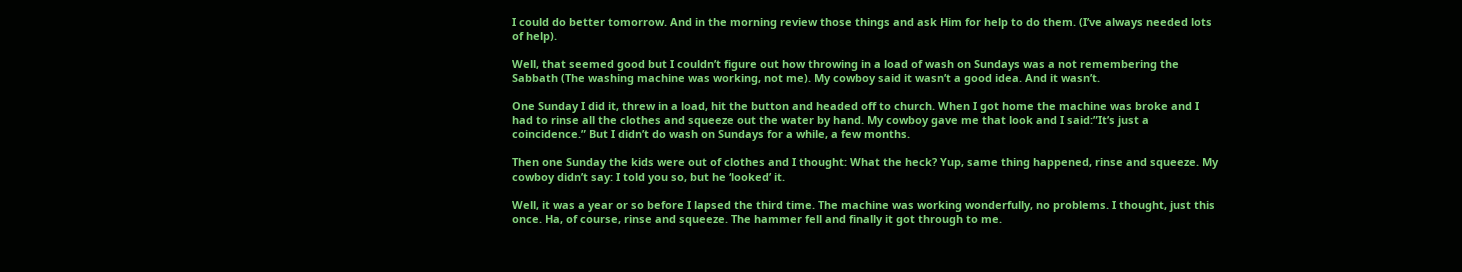I could do better tomorrow. And in the morning review those things and ask Him for help to do them. (I’ve always needed lots of help).

Well, that seemed good but I couldn’t figure out how throwing in a load of wash on Sundays was a not remembering the Sabbath (The washing machine was working, not me). My cowboy said it wasn’t a good idea. And it wasn’t.

One Sunday I did it, threw in a load, hit the button and headed off to church. When I got home the machine was broke and I had to rinse all the clothes and squeeze out the water by hand. My cowboy gave me that look and I said:”It’s just a coincidence.” But I didn’t do wash on Sundays for a while, a few months.

Then one Sunday the kids were out of clothes and I thought: What the heck? Yup, same thing happened, rinse and squeeze. My cowboy didn’t say: I told you so, but he ‘looked’ it.

Well, it was a year or so before I lapsed the third time. The machine was working wonderfully, no problems. I thought, just this once. Ha, of course, rinse and squeeze. The hammer fell and finally it got through to me.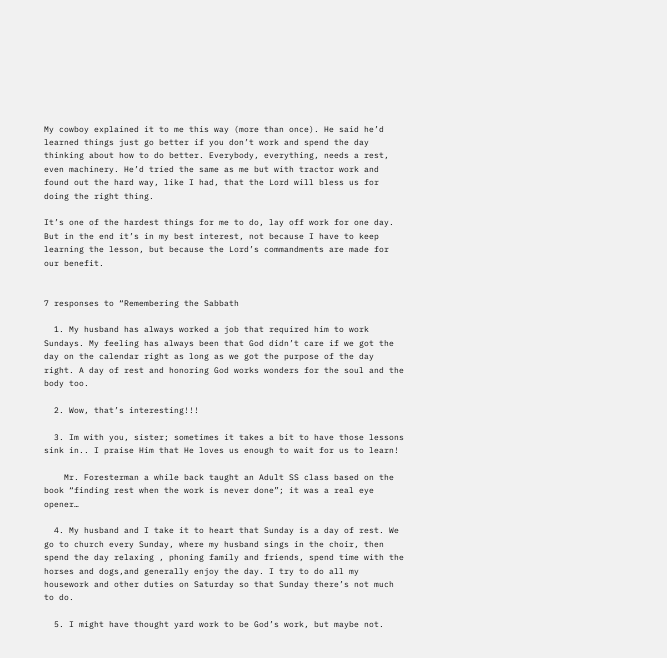My cowboy explained it to me this way (more than once). He said he’d learned things just go better if you don’t work and spend the day thinking about how to do better. Everybody, everything, needs a rest, even machinery. He’d tried the same as me but with tractor work and found out the hard way, like I had, that the Lord will bless us for doing the right thing.

It’s one of the hardest things for me to do, lay off work for one day. But in the end it’s in my best interest, not because I have to keep learning the lesson, but because the Lord’s commandments are made for our benefit.


7 responses to “Remembering the Sabbath

  1. My husband has always worked a job that required him to work Sundays. My feeling has always been that God didn’t care if we got the day on the calendar right as long as we got the purpose of the day right. A day of rest and honoring God works wonders for the soul and the body too.

  2. Wow, that’s interesting!!!

  3. Im with you, sister; sometimes it takes a bit to have those lessons sink in.. I praise Him that He loves us enough to wait for us to learn!

    Mr. Foresterman a while back taught an Adult SS class based on the book “finding rest when the work is never done”; it was a real eye opener…

  4. My husband and I take it to heart that Sunday is a day of rest. We go to church every Sunday, where my husband sings in the choir, then spend the day relaxing , phoning family and friends, spend time with the horses and dogs,and generally enjoy the day. I try to do all my housework and other duties on Saturday so that Sunday there’s not much to do.

  5. I might have thought yard work to be God’s work, but maybe not.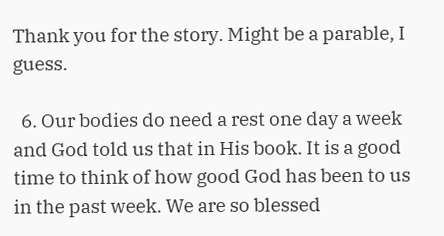Thank you for the story. Might be a parable, I guess.

  6. Our bodies do need a rest one day a week and God told us that in His book. It is a good time to think of how good God has been to us in the past week. We are so blessed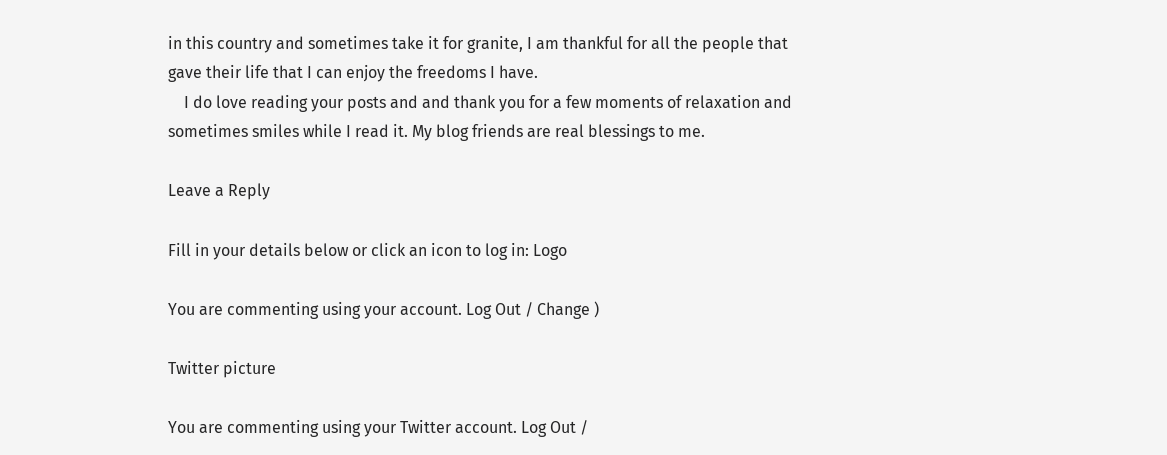in this country and sometimes take it for granite, I am thankful for all the people that gave their life that I can enjoy the freedoms I have.
    I do love reading your posts and and thank you for a few moments of relaxation and sometimes smiles while I read it. My blog friends are real blessings to me.

Leave a Reply

Fill in your details below or click an icon to log in: Logo

You are commenting using your account. Log Out / Change )

Twitter picture

You are commenting using your Twitter account. Log Out /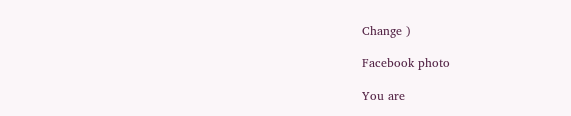Change )

Facebook photo

You are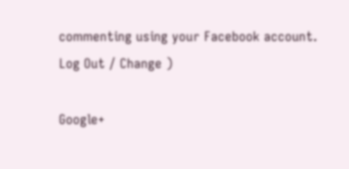commenting using your Facebook account. Log Out / Change )

Google+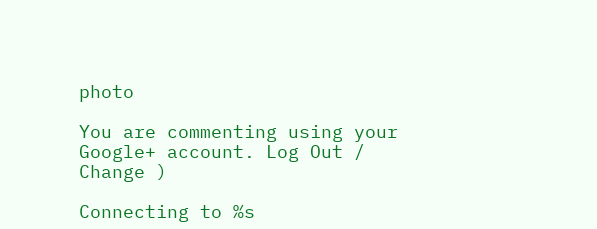photo

You are commenting using your Google+ account. Log Out / Change )

Connecting to %s